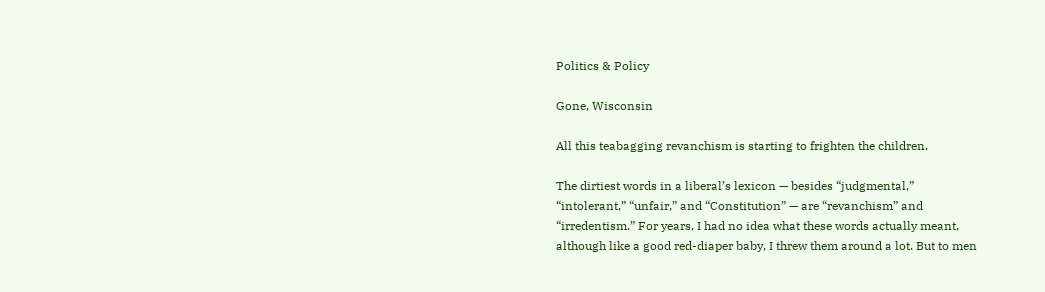Politics & Policy

Gone, Wisconsin

All this teabagging revanchism is starting to frighten the children.

The dirtiest words in a liberal’s lexicon — besides “judgmental,” “intolerant,” “unfair,” and “Constitution” — are “revanchism” and “irredentism.” For years, I had no idea what these words actually meant, although like a good red-diaper baby, I threw them around a lot. But to men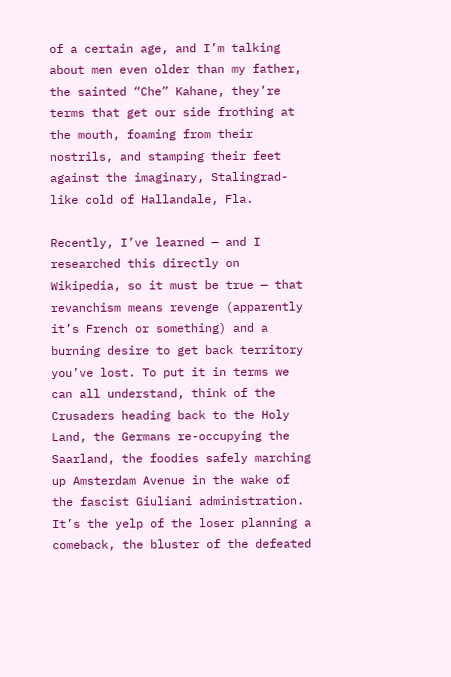of a certain age, and I’m talking about men even older than my father, the sainted “Che” Kahane, they’re terms that get our side frothing at the mouth, foaming from their nostrils, and stamping their feet against the imaginary, Stalingrad-like cold of Hallandale, Fla.

Recently, I’ve learned — and I researched this directly on Wikipedia, so it must be true — that revanchism means revenge (apparently it’s French or something) and a burning desire to get back territory you’ve lost. To put it in terms we can all understand, think of the Crusaders heading back to the Holy Land, the Germans re-occupying the Saarland, the foodies safely marching up Amsterdam Avenue in the wake of the fascist Giuliani administration. It’s the yelp of the loser planning a comeback, the bluster of the defeated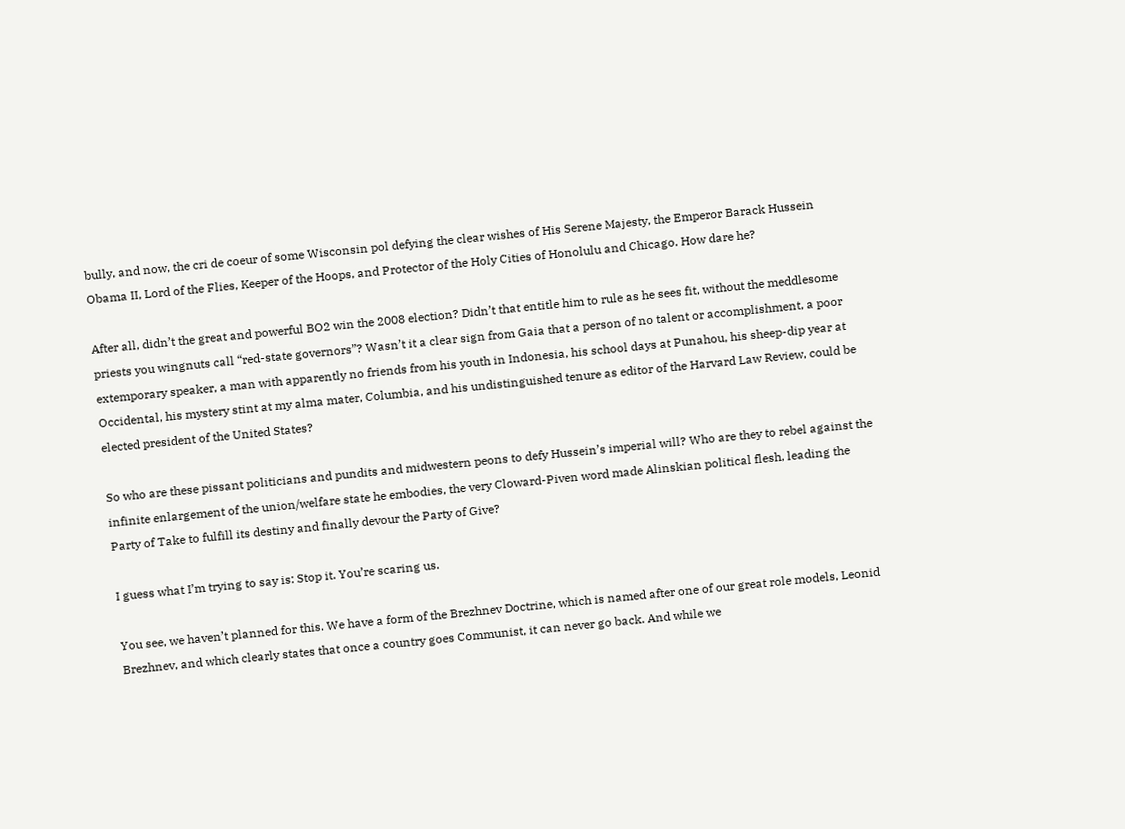bully, and now, the cri de coeur of some Wisconsin pol defying the clear wishes of His Serene Majesty, the Emperor Barack Hussein Obama II, Lord of the Flies, Keeper of the Hoops, and Protector of the Holy Cities of Honolulu and Chicago. How dare he?

After all, didn’t the great and powerful BO2 win the 2008 election? Didn’t that entitle him to rule as he sees fit, without the meddlesome priests you wingnuts call “red-state governors”? Wasn’t it a clear sign from Gaia that a person of no talent or accomplishment, a poor extemporary speaker, a man with apparently no friends from his youth in Indonesia, his school days at Punahou, his sheep-dip year at Occidental, his mystery stint at my alma mater, Columbia, and his undistinguished tenure as editor of the Harvard Law Review, could be elected president of the United States?

So who are these pissant politicians and pundits and midwestern peons to defy Hussein’s imperial will? Who are they to rebel against the infinite enlargement of the union/welfare state he embodies, the very Cloward-Piven word made Alinskian political flesh, leading the Party of Take to fulfill its destiny and finally devour the Party of Give?

I guess what I’m trying to say is: Stop it. You’re scaring us.

You see, we haven’t planned for this. We have a form of the Brezhnev Doctrine, which is named after one of our great role models, Leonid Brezhnev, and which clearly states that once a country goes Communist, it can never go back. And while we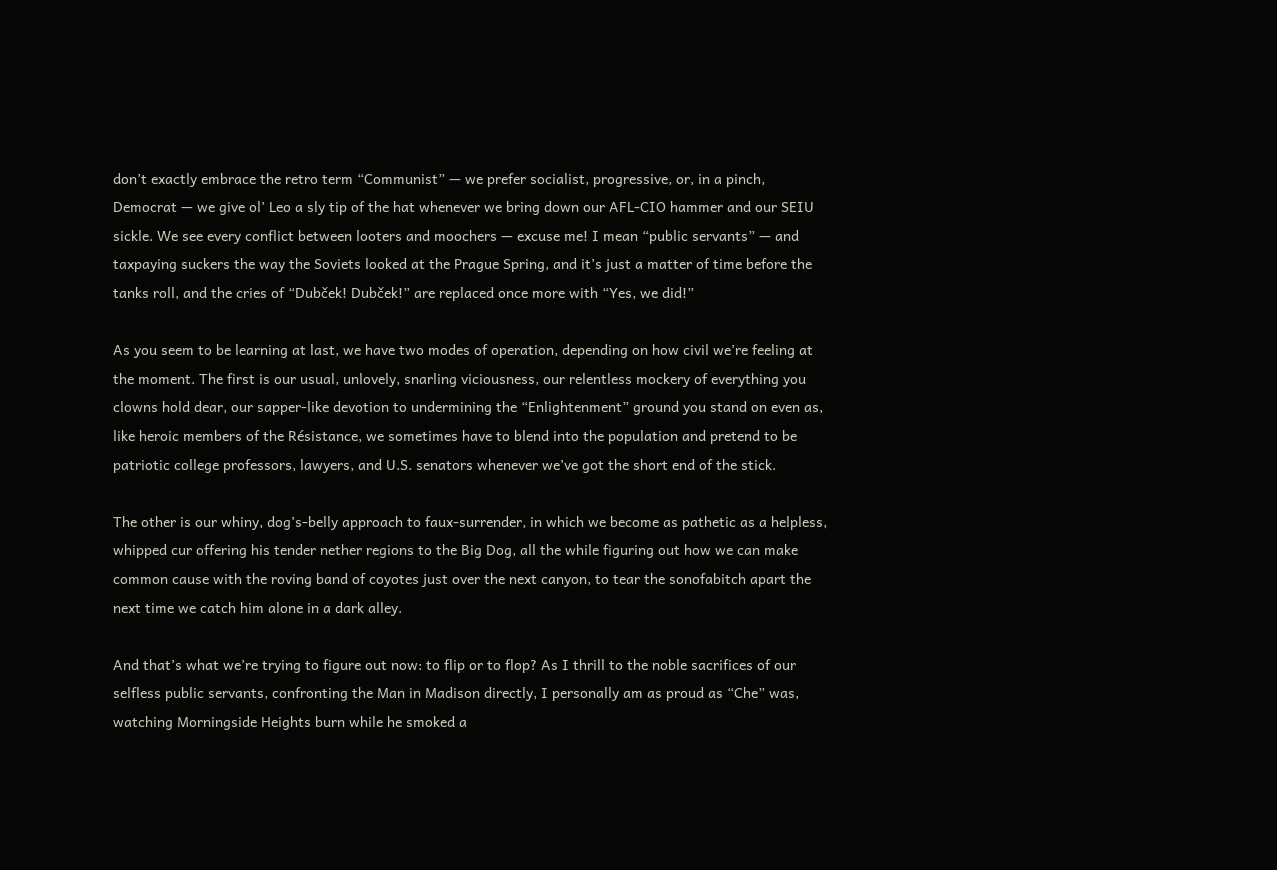don’t exactly embrace the retro term “Communist” — we prefer socialist, progressive, or, in a pinch, Democrat — we give ol’ Leo a sly tip of the hat whenever we bring down our AFL-CIO hammer and our SEIU sickle. We see every conflict between looters and moochers — excuse me! I mean “public servants” — and taxpaying suckers the way the Soviets looked at the Prague Spring, and it’s just a matter of time before the tanks roll, and the cries of “Dubček! Dubček!” are replaced once more with “Yes, we did!”

As you seem to be learning at last, we have two modes of operation, depending on how civil we’re feeling at the moment. The first is our usual, unlovely, snarling viciousness, our relentless mockery of everything you clowns hold dear, our sapper-like devotion to undermining the “Enlightenment” ground you stand on even as, like heroic members of the Résistance, we sometimes have to blend into the population and pretend to be patriotic college professors, lawyers, and U.S. senators whenever we’ve got the short end of the stick.

The other is our whiny, dog’s-belly approach to faux-surrender, in which we become as pathetic as a helpless, whipped cur offering his tender nether regions to the Big Dog, all the while figuring out how we can make common cause with the roving band of coyotes just over the next canyon, to tear the sonofabitch apart the next time we catch him alone in a dark alley.

And that’s what we’re trying to figure out now: to flip or to flop? As I thrill to the noble sacrifices of our selfless public servants, confronting the Man in Madison directly, I personally am as proud as “Che” was, watching Morningside Heights burn while he smoked a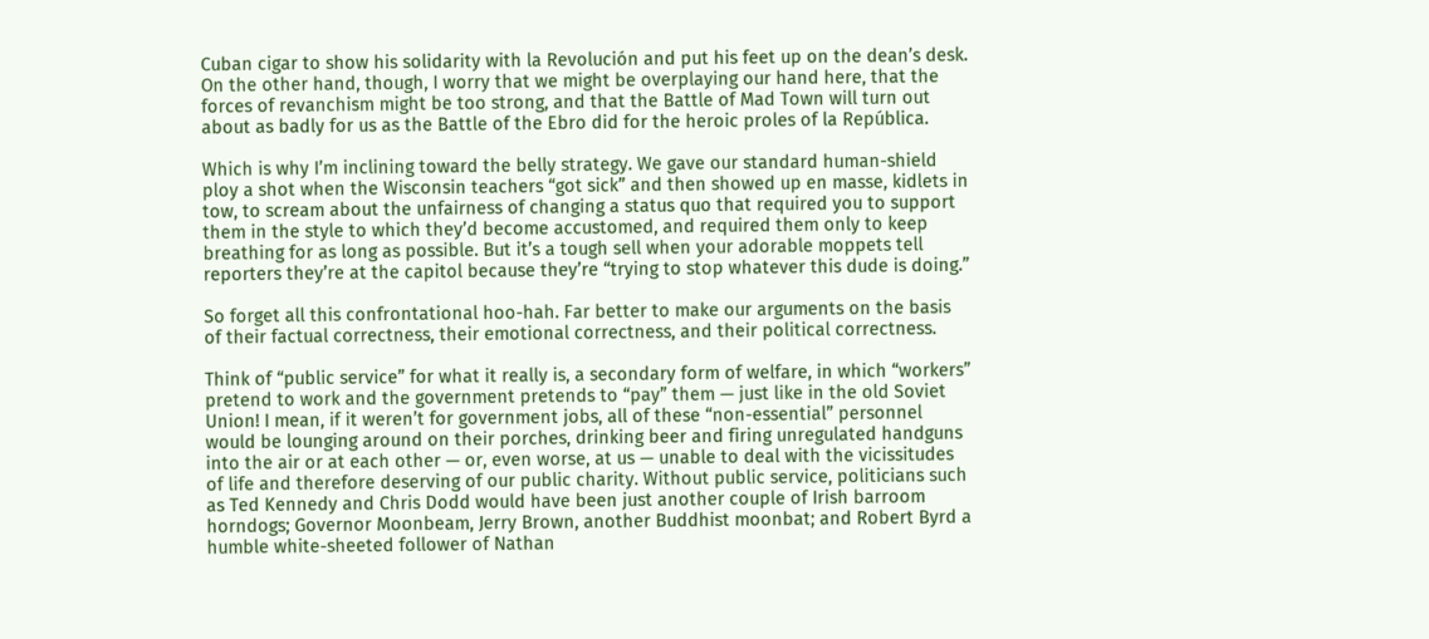Cuban cigar to show his solidarity with la Revolución and put his feet up on the dean’s desk. On the other hand, though, I worry that we might be overplaying our hand here, that the forces of revanchism might be too strong, and that the Battle of Mad Town will turn out about as badly for us as the Battle of the Ebro did for the heroic proles of la República.

Which is why I’m inclining toward the belly strategy. We gave our standard human-shield ploy a shot when the Wisconsin teachers “got sick” and then showed up en masse, kidlets in tow, to scream about the unfairness of changing a status quo that required you to support them in the style to which they’d become accustomed, and required them only to keep breathing for as long as possible. But it’s a tough sell when your adorable moppets tell reporters they’re at the capitol because they’re “trying to stop whatever this dude is doing.”

So forget all this confrontational hoo-hah. Far better to make our arguments on the basis of their factual correctness, their emotional correctness, and their political correctness.

Think of “public service” for what it really is, a secondary form of welfare, in which “workers” pretend to work and the government pretends to “pay” them — just like in the old Soviet Union! I mean, if it weren’t for government jobs, all of these “non-essential” personnel would be lounging around on their porches, drinking beer and firing unregulated handguns into the air or at each other — or, even worse, at us — unable to deal with the vicissitudes of life and therefore deserving of our public charity. Without public service, politicians such as Ted Kennedy and Chris Dodd would have been just another couple of Irish barroom horndogs; Governor Moonbeam, Jerry Brown, another Buddhist moonbat; and Robert Byrd a humble white-sheeted follower of Nathan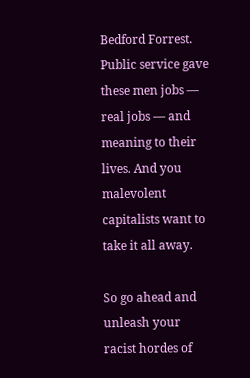Bedford Forrest. Public service gave these men jobs — real jobs — and meaning to their lives. And you malevolent capitalists want to take it all away.

So go ahead and unleash your racist hordes of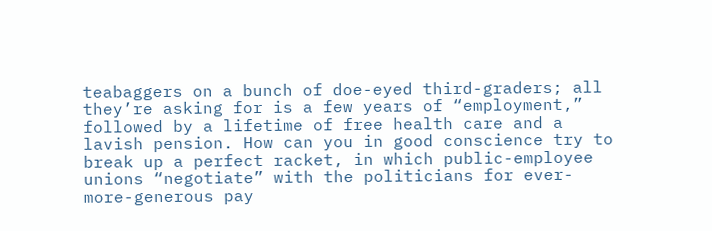teabaggers on a bunch of doe-eyed third-graders; all they’re asking for is a few years of “employment,” followed by a lifetime of free health care and a lavish pension. How can you in good conscience try to break up a perfect racket, in which public-employee unions “negotiate” with the politicians for ever-more-generous pay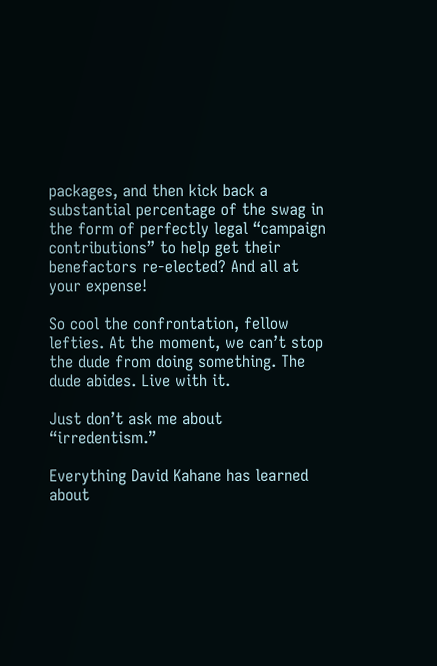packages, and then kick back a substantial percentage of the swag in the form of perfectly legal “campaign contributions” to help get their benefactors re-elected? And all at your expense!

So cool the confrontation, fellow lefties. At the moment, we can’t stop the dude from doing something. The dude abides. Live with it.

Just don’t ask me about “irredentism.”

Everything David Kahane has learned about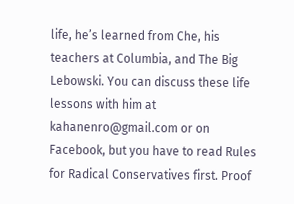life, he’s learned from Che, his teachers at Columbia, and The Big Lebowski. You can discuss these life lessons with him at kahanenro@gmail.com or on Facebook, but you have to read Rules for Radical Conservatives first. Proof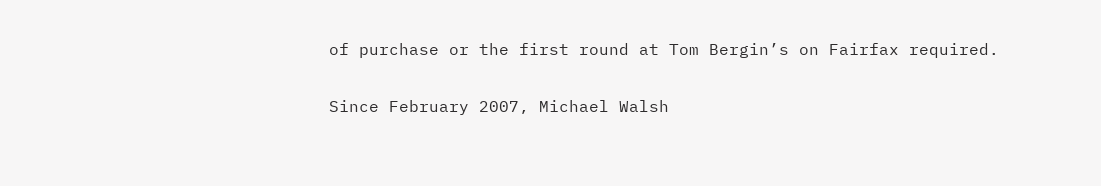of purchase or the first round at Tom Bergin’s on Fairfax required.

Since February 2007, Michael Walsh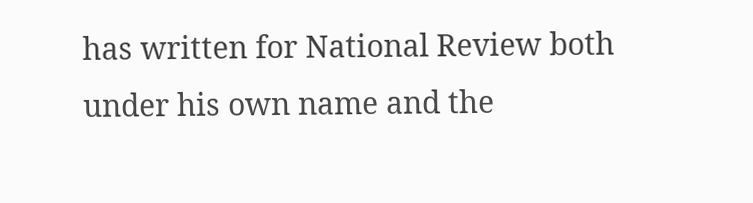has written for National Review both under his own name and the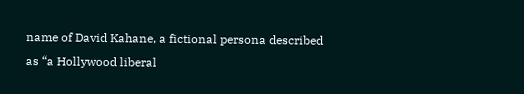name of David Kahane, a fictional persona described as “a Hollywood liberal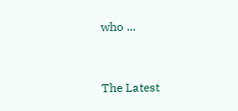who ...


The Latest